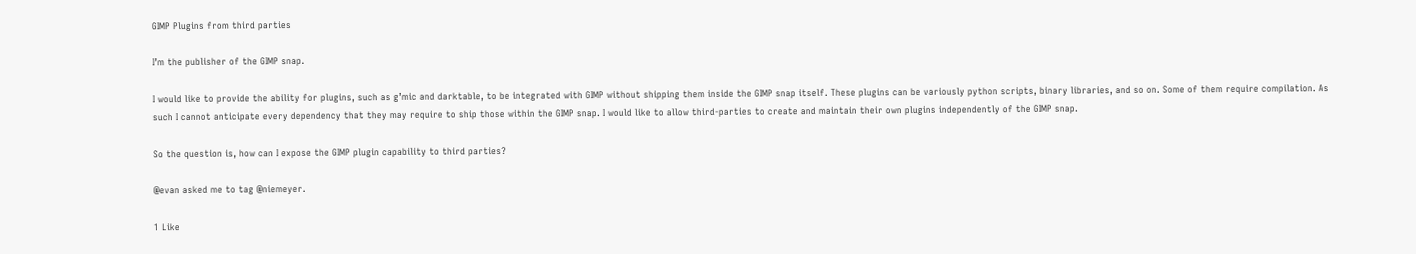GIMP Plugins from third parties

I’m the publisher of the GIMP snap.

I would like to provide the ability for plugins, such as g’mic and darktable, to be integrated with GIMP without shipping them inside the GIMP snap itself. These plugins can be variously python scripts, binary libraries, and so on. Some of them require compilation. As such I cannot anticipate every dependency that they may require to ship those within the GIMP snap. I would like to allow third-parties to create and maintain their own plugins independently of the GIMP snap.

So the question is, how can I expose the GIMP plugin capability to third parties?

@evan asked me to tag @niemeyer.

1 Like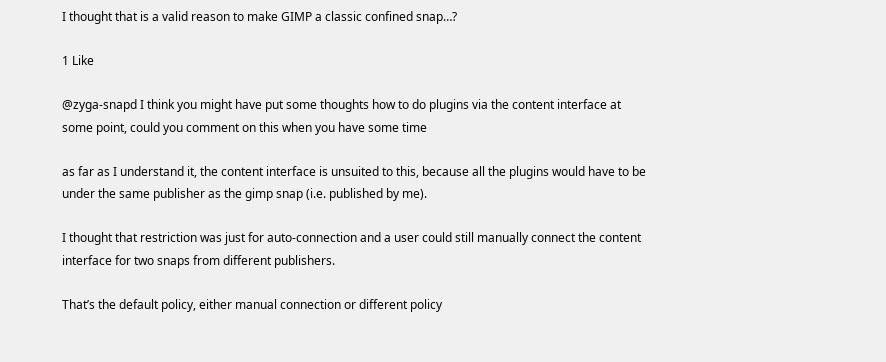I thought that is a valid reason to make GIMP a classic confined snap…?

1 Like

@zyga-snapd I think you might have put some thoughts how to do plugins via the content interface at some point, could you comment on this when you have some time

as far as I understand it, the content interface is unsuited to this, because all the plugins would have to be under the same publisher as the gimp snap (i.e. published by me).

I thought that restriction was just for auto-connection and a user could still manually connect the content interface for two snaps from different publishers.

That’s the default policy, either manual connection or different policy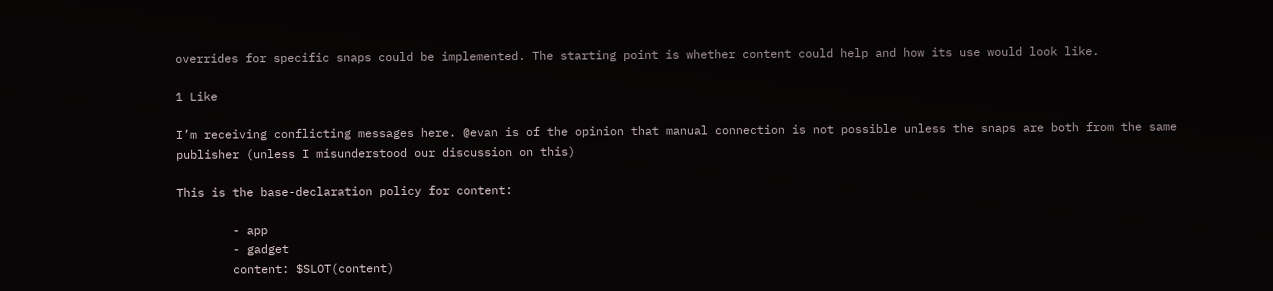overrides for specific snaps could be implemented. The starting point is whether content could help and how its use would look like.

1 Like

I’m receiving conflicting messages here. @evan is of the opinion that manual connection is not possible unless the snaps are both from the same publisher (unless I misunderstood our discussion on this)

This is the base-declaration policy for content:

        - app
        - gadget
        content: $SLOT(content)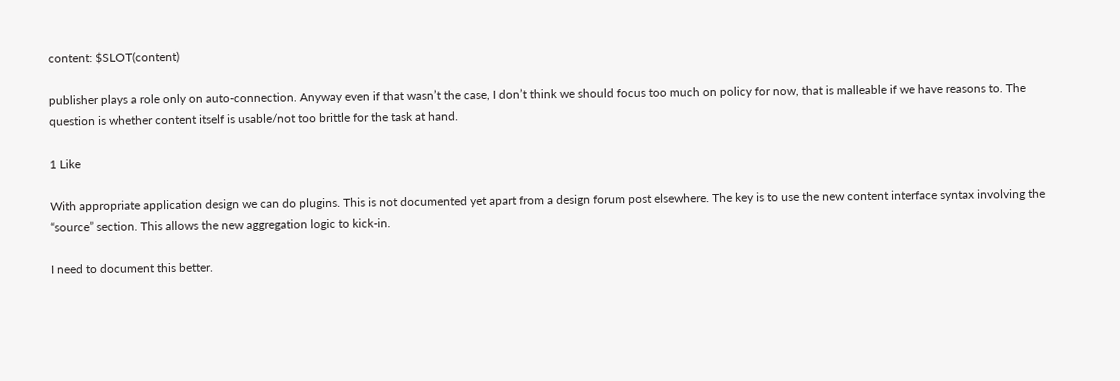content: $SLOT(content)

publisher plays a role only on auto-connection. Anyway even if that wasn’t the case, I don’t think we should focus too much on policy for now, that is malleable if we have reasons to. The question is whether content itself is usable/not too brittle for the task at hand.

1 Like

With appropriate application design we can do plugins. This is not documented yet apart from a design forum post elsewhere. The key is to use the new content interface syntax involving the “source” section. This allows the new aggregation logic to kick-in.

I need to document this better.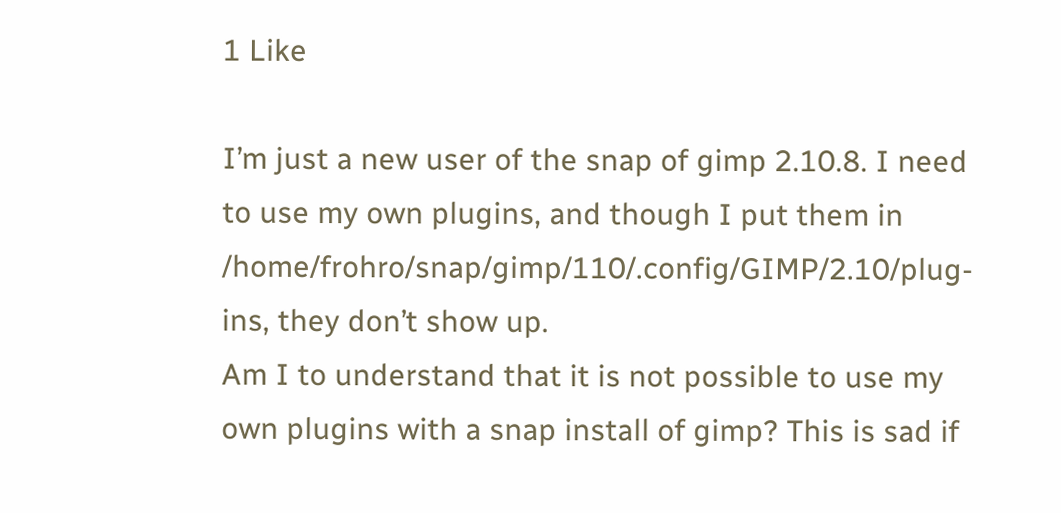1 Like

I’m just a new user of the snap of gimp 2.10.8. I need to use my own plugins, and though I put them in /home/frohro/snap/gimp/110/.config/GIMP/2.10/plug-ins, they don’t show up.
Am I to understand that it is not possible to use my own plugins with a snap install of gimp? This is sad if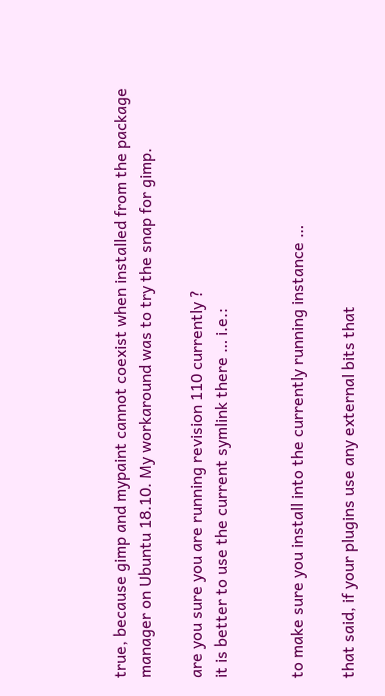true, because gimp and mypaint cannot coexist when installed from the package manager on Ubuntu 18.10. My workaround was to try the snap for gimp.

are you sure you are running revision 110 currently ?
it is better to use the current symlink there … i.e.:


to make sure you install into the currently running instance …

that said, if your plugins use any external bits that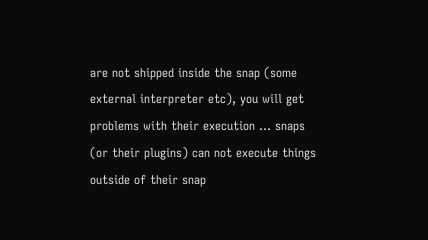are not shipped inside the snap (some external interpreter etc), you will get problems with their execution … snaps (or their plugins) can not execute things outside of their snap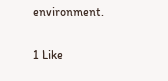environment.

1 Like